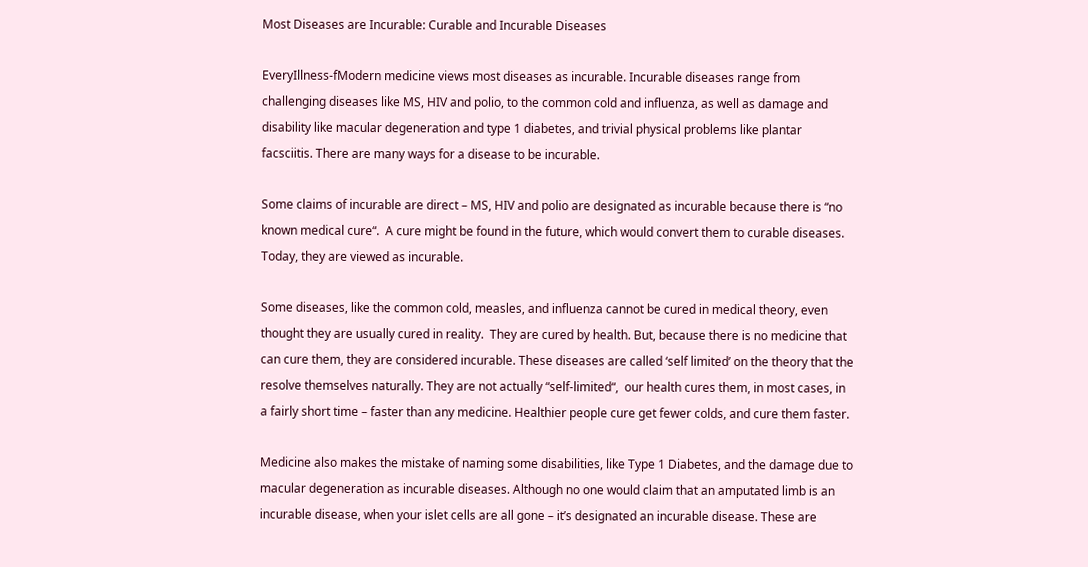Most Diseases are Incurable: Curable and Incurable Diseases

EveryIllness-fModern medicine views most diseases as incurable. Incurable diseases range from challenging diseases like MS, HIV and polio, to the common cold and influenza, as well as damage and disability like macular degeneration and type 1 diabetes, and trivial physical problems like plantar facsciitis. There are many ways for a disease to be incurable.

Some claims of incurable are direct – MS, HIV and polio are designated as incurable because there is “no known medical cure“.  A cure might be found in the future, which would convert them to curable diseases. Today, they are viewed as incurable.

Some diseases, like the common cold, measles, and influenza cannot be cured in medical theory, even thought they are usually cured in reality.  They are cured by health. But, because there is no medicine that can cure them, they are considered incurable. These diseases are called ‘self limited’ on the theory that the resolve themselves naturally. They are not actually “self-limited“,  our health cures them, in most cases, in a fairly short time – faster than any medicine. Healthier people cure get fewer colds, and cure them faster.

Medicine also makes the mistake of naming some disabilities, like Type 1 Diabetes, and the damage due to macular degeneration as incurable diseases. Although no one would claim that an amputated limb is an incurable disease, when your islet cells are all gone – it’s designated an incurable disease. These are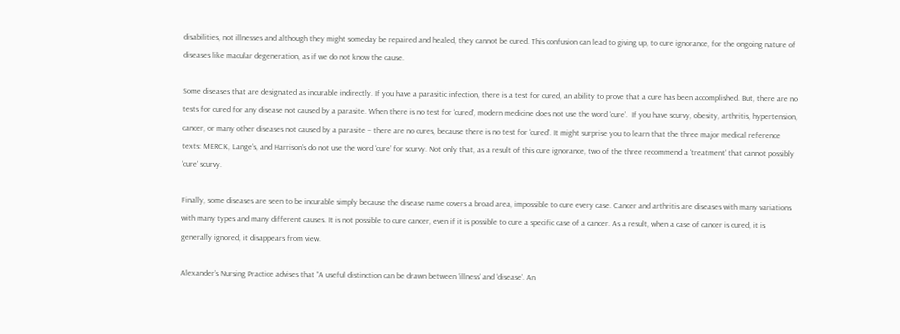disabilities, not illnesses and although they might someday be repaired and healed, they cannot be cured. This confusion can lead to giving up, to cure ignorance, for the ongoing nature of diseases like macular degeneration, as if we do not know the cause.

Some diseases that are designated as incurable indirectly. If you have a parasitic infection, there is a test for cured, an ability to prove that a cure has been accomplished. But, there are no tests for cured for any disease not caused by a parasite. When there is no test for ‘cured’, modern medicine does not use the word ‘cure’.  If you have scurvy, obesity, arthritis, hypertension, cancer, or many other diseases not caused by a parasite – there are no cures, because there is no test for ‘cured’. It might surprise you to learn that the three major medical reference texts: MERCK, Lange’s, and Harrison’s do not use the word ‘cure’ for scurvy. Not only that, as a result of this cure ignorance, two of the three recommend a ‘treatment’ that cannot possibly ‘cure’ scurvy.

Finally, some diseases are seen to be incurable simply because the disease name covers a broad area, impossible to cure every case. Cancer and arthritis are diseases with many variations with many types and many different causes. It is not possible to cure cancer, even if it is possible to cure a specific case of a cancer. As a result, when a case of cancer is cured, it is generally ignored, it disappears from view.

Alexander’s Nursing Practice advises that “A useful distinction can be drawn between ‘illness’ and ‘disease’. An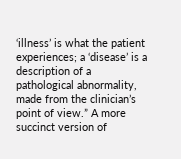‘illness’ is what the patient experiences; a ‘disease’ is a description of a pathological abnormality, made from the clinician’s point of view.” A more succinct version of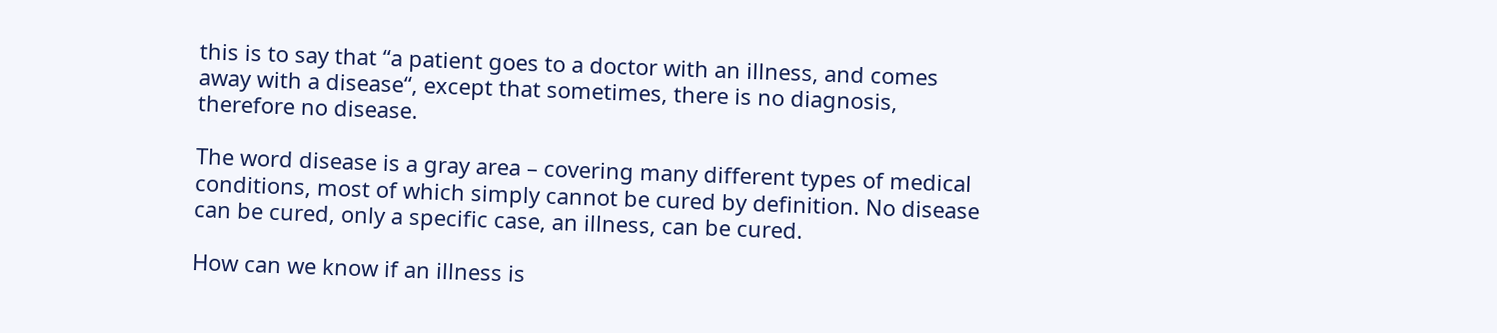this is to say that “a patient goes to a doctor with an illness, and comes away with a disease“, except that sometimes, there is no diagnosis, therefore no disease.

The word disease is a gray area – covering many different types of medical conditions, most of which simply cannot be cured by definition. No disease can be cured, only a specific case, an illness, can be cured.

How can we know if an illness is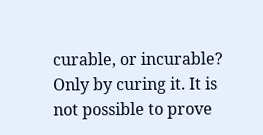curable, or incurable? Only by curing it. It is not possible to prove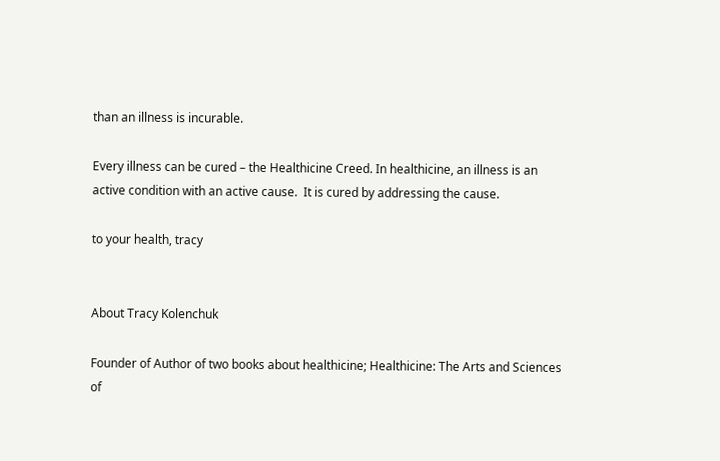than an illness is incurable.

Every illness can be cured – the Healthicine Creed. In healthicine, an illness is an active condition with an active cause.  It is cured by addressing the cause.

to your health, tracy


About Tracy Kolenchuk

Founder of Author of two books about healthicine; Healthicine: The Arts and Sciences of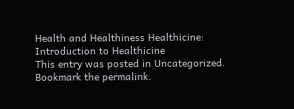Health and Healthiness Healthicine: Introduction to Healthicine
This entry was posted in Uncategorized. Bookmark the permalink.